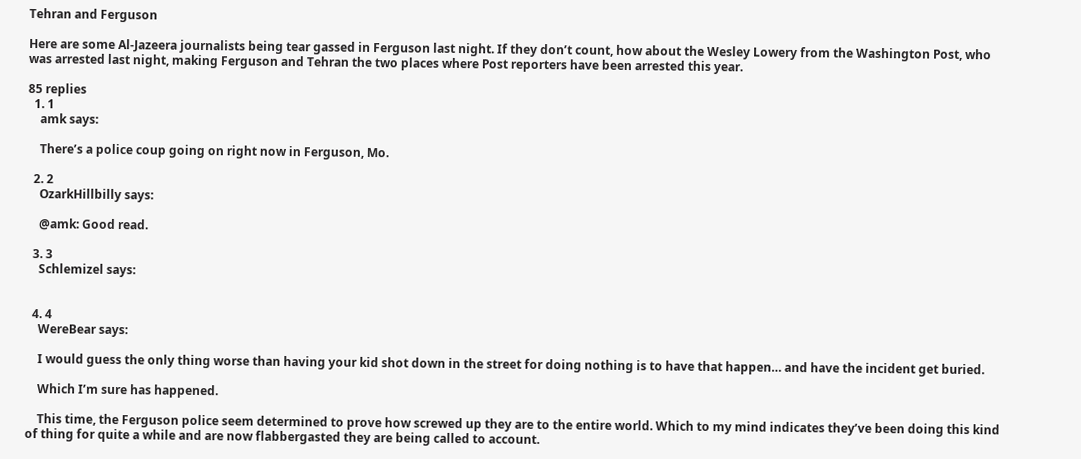Tehran and Ferguson

Here are some Al-Jazeera journalists being tear gassed in Ferguson last night. If they don’t count, how about the Wesley Lowery from the Washington Post, who was arrested last night, making Ferguson and Tehran the two places where Post reporters have been arrested this year.

85 replies
  1. 1
    amk says:

    There’s a police coup going on right now in Ferguson, Mo.

  2. 2
    OzarkHillbilly says:

    @amk: Good read.

  3. 3
    Schlemizel says:


  4. 4
    WereBear says:

    I would guess the only thing worse than having your kid shot down in the street for doing nothing is to have that happen… and have the incident get buried.

    Which I’m sure has happened.

    This time, the Ferguson police seem determined to prove how screwed up they are to the entire world. Which to my mind indicates they’ve been doing this kind of thing for quite a while and are now flabbergasted they are being called to account.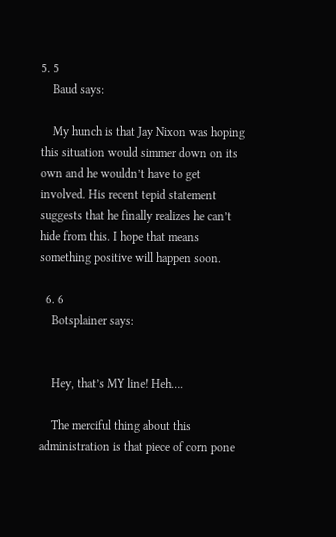5. 5
    Baud says:

    My hunch is that Jay Nixon was hoping this situation would simmer down on its own and he wouldn’t have to get involved. His recent tepid statement suggests that he finally realizes he can’t hide from this. I hope that means something positive will happen soon.

  6. 6
    Botsplainer says:


    Hey, that’s MY line! Heh….

    The merciful thing about this administration is that piece of corn pone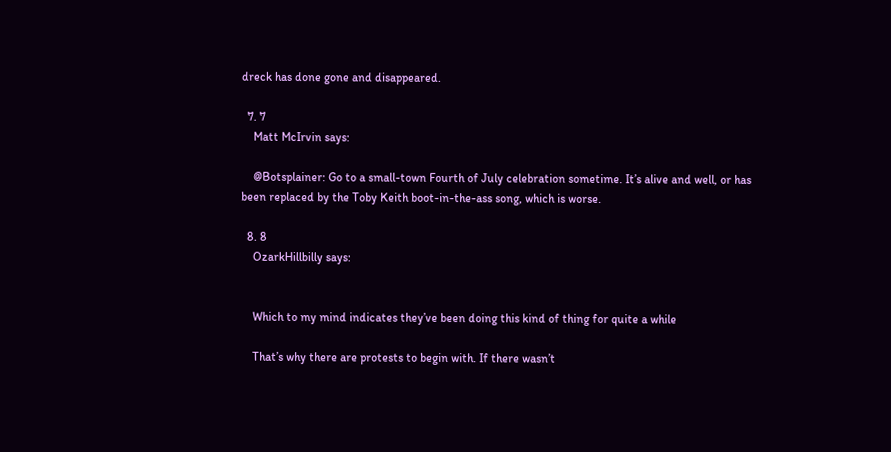dreck has done gone and disappeared.

  7. 7
    Matt McIrvin says:

    @Botsplainer: Go to a small-town Fourth of July celebration sometime. It’s alive and well, or has been replaced by the Toby Keith boot-in-the-ass song, which is worse.

  8. 8
    OzarkHillbilly says:


    Which to my mind indicates they’ve been doing this kind of thing for quite a while

    That’s why there are protests to begin with. If there wasn’t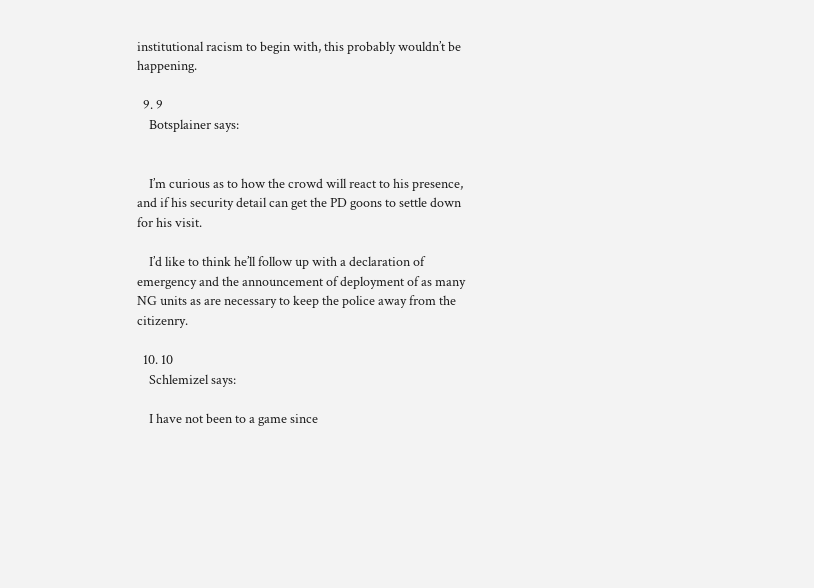institutional racism to begin with, this probably wouldn’t be happening.

  9. 9
    Botsplainer says:


    I’m curious as to how the crowd will react to his presence, and if his security detail can get the PD goons to settle down for his visit.

    I’d like to think he’ll follow up with a declaration of emergency and the announcement of deployment of as many NG units as are necessary to keep the police away from the citizenry.

  10. 10
    Schlemizel says:

    I have not been to a game since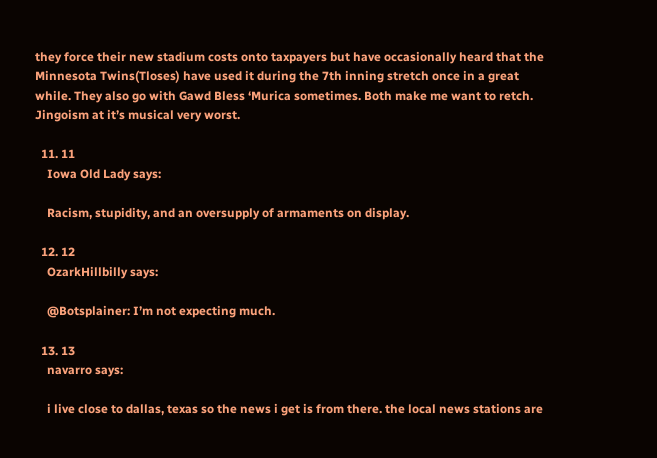they force their new stadium costs onto taxpayers but have occasionally heard that the Minnesota Twins(Tloses) have used it during the 7th inning stretch once in a great while. They also go with Gawd Bless ‘Murica sometimes. Both make me want to retch. Jingoism at it’s musical very worst.

  11. 11
    Iowa Old Lady says:

    Racism, stupidity, and an oversupply of armaments on display.

  12. 12
    OzarkHillbilly says:

    @Botsplainer: I’m not expecting much.

  13. 13
    navarro says:

    i live close to dallas, texas so the news i get is from there. the local news stations are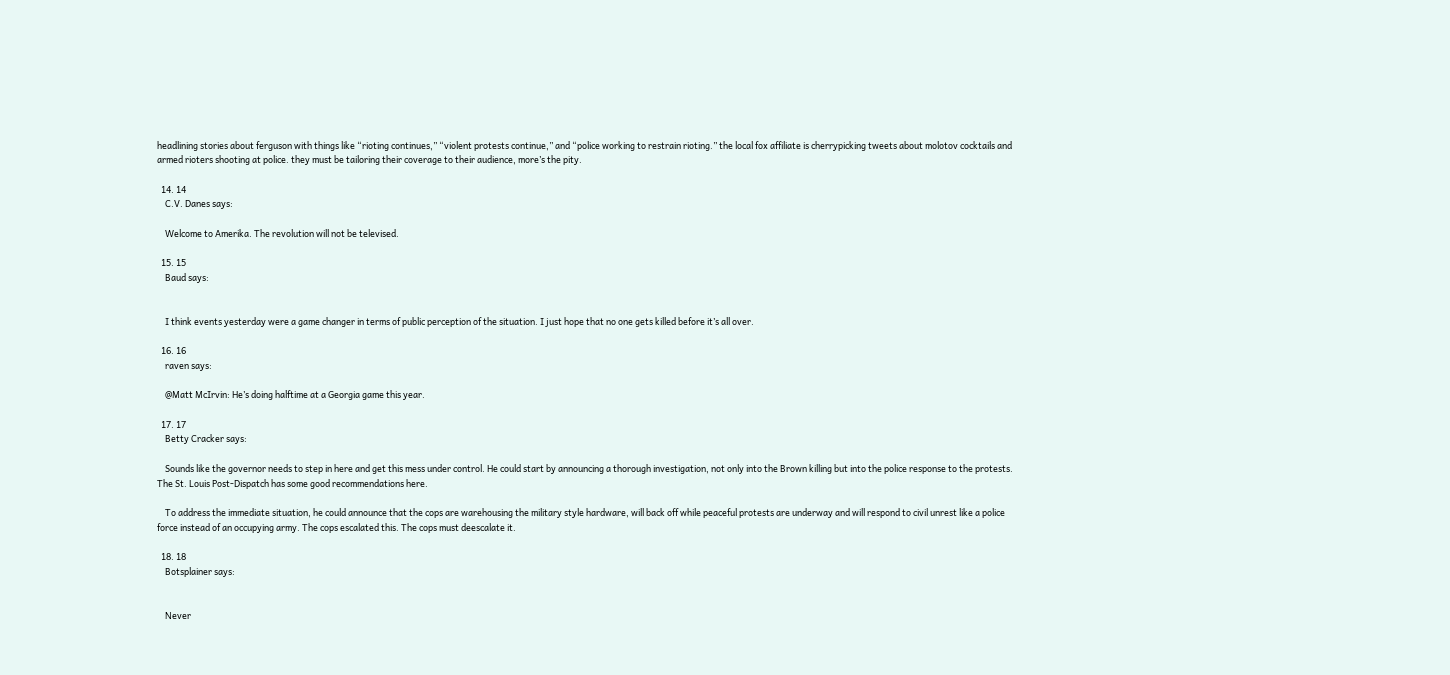headlining stories about ferguson with things like “rioting continues,” “violent protests continue,” and “police working to restrain rioting.” the local fox affiliate is cherrypicking tweets about molotov cocktails and armed rioters shooting at police. they must be tailoring their coverage to their audience, more’s the pity.

  14. 14
    C.V. Danes says:

    Welcome to Amerika. The revolution will not be televised.

  15. 15
    Baud says:


    I think events yesterday were a game changer in terms of public perception of the situation. I just hope that no one gets killed before it’s all over.

  16. 16
    raven says:

    @Matt McIrvin: He’s doing halftime at a Georgia game this year.

  17. 17
    Betty Cracker says:

    Sounds like the governor needs to step in here and get this mess under control. He could start by announcing a thorough investigation, not only into the Brown killing but into the police response to the protests. The St. Louis Post-Dispatch has some good recommendations here.

    To address the immediate situation, he could announce that the cops are warehousing the military style hardware, will back off while peaceful protests are underway and will respond to civil unrest like a police force instead of an occupying army. The cops escalated this. The cops must deescalate it.

  18. 18
    Botsplainer says:


    Never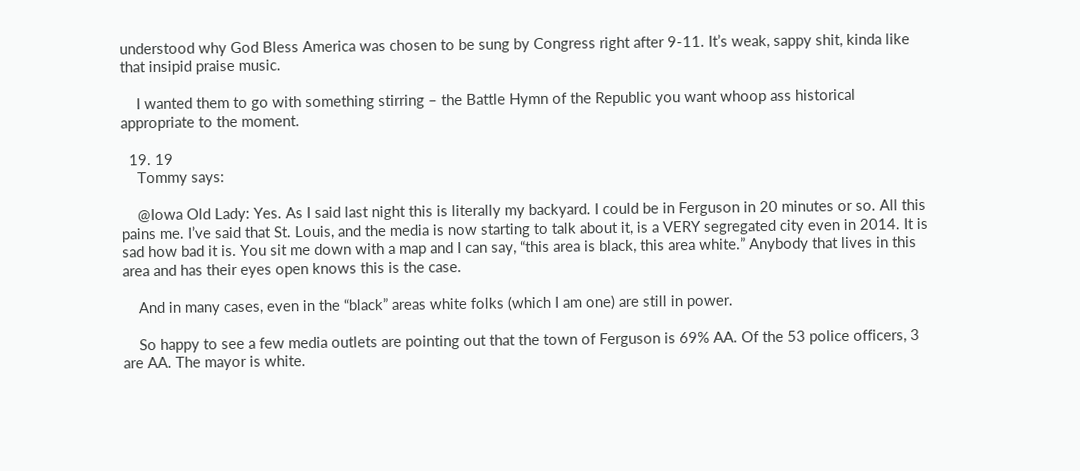understood why God Bless America was chosen to be sung by Congress right after 9-11. It’s weak, sappy shit, kinda like that insipid praise music.

    I wanted them to go with something stirring – the Battle Hymn of the Republic you want whoop ass historical appropriate to the moment.

  19. 19
    Tommy says:

    @Iowa Old Lady: Yes. As I said last night this is literally my backyard. I could be in Ferguson in 20 minutes or so. All this pains me. I’ve said that St. Louis, and the media is now starting to talk about it, is a VERY segregated city even in 2014. It is sad how bad it is. You sit me down with a map and I can say, “this area is black, this area white.” Anybody that lives in this area and has their eyes open knows this is the case.

    And in many cases, even in the “black” areas white folks (which I am one) are still in power.

    So happy to see a few media outlets are pointing out that the town of Ferguson is 69% AA. Of the 53 police officers, 3 are AA. The mayor is white.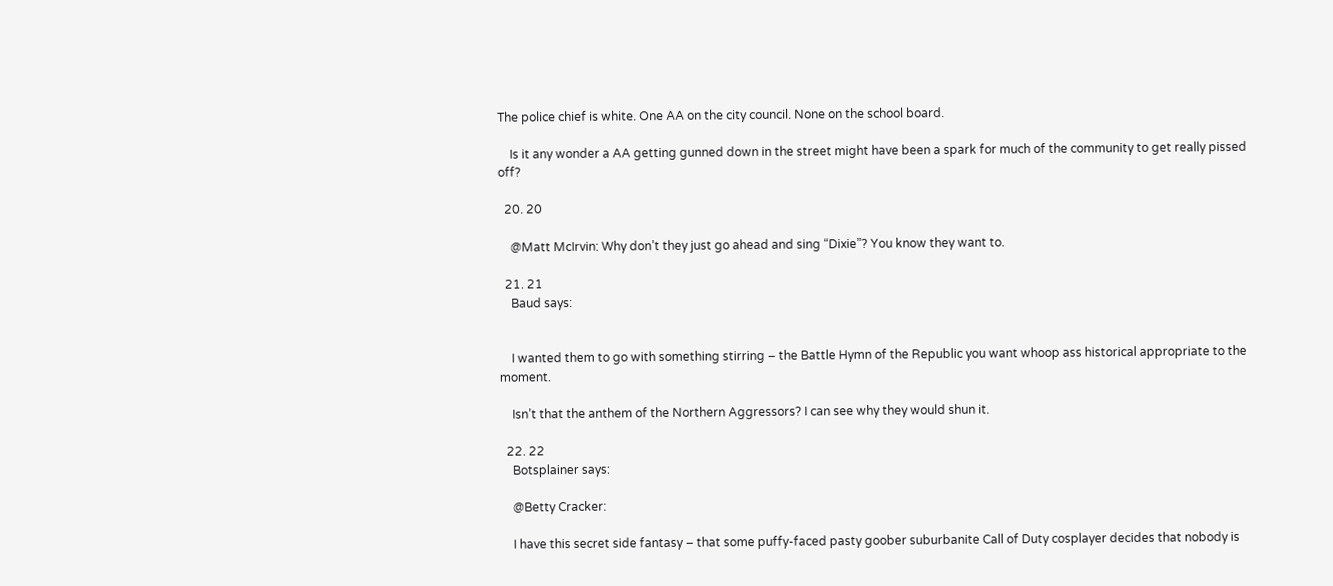The police chief is white. One AA on the city council. None on the school board.

    Is it any wonder a AA getting gunned down in the street might have been a spark for much of the community to get really pissed off?

  20. 20

    @Matt McIrvin: Why don’t they just go ahead and sing “Dixie”? You know they want to.

  21. 21
    Baud says:


    I wanted them to go with something stirring – the Battle Hymn of the Republic you want whoop ass historical appropriate to the moment.

    Isn’t that the anthem of the Northern Aggressors? I can see why they would shun it.

  22. 22
    Botsplainer says:

    @Betty Cracker:

    I have this secret side fantasy – that some puffy-faced pasty goober suburbanite Call of Duty cosplayer decides that nobody is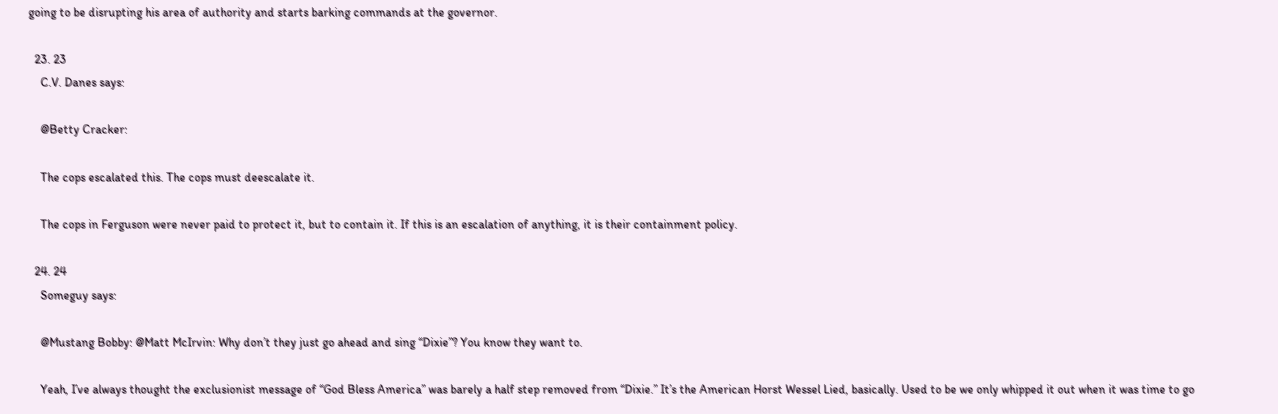going to be disrupting his area of authority and starts barking commands at the governor.

  23. 23
    C.V. Danes says:

    @Betty Cracker:

    The cops escalated this. The cops must deescalate it.

    The cops in Ferguson were never paid to protect it, but to contain it. If this is an escalation of anything, it is their containment policy.

  24. 24
    Someguy says:

    @Mustang Bobby: @Matt McIrvin: Why don’t they just go ahead and sing “Dixie”? You know they want to.

    Yeah, I’ve always thought the exclusionist message of “God Bless America” was barely a half step removed from “Dixie.” It’s the American Horst Wessel Lied, basically. Used to be we only whipped it out when it was time to go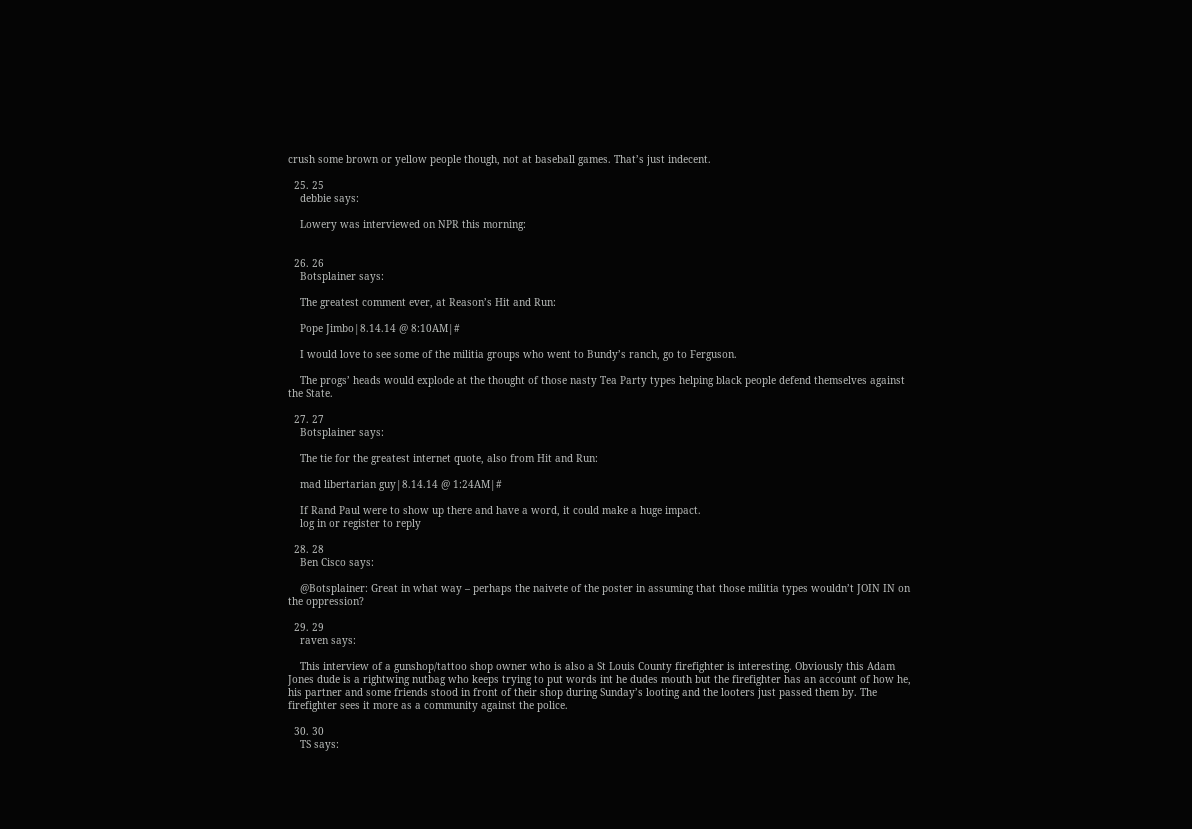crush some brown or yellow people though, not at baseball games. That’s just indecent.

  25. 25
    debbie says:

    Lowery was interviewed on NPR this morning:


  26. 26
    Botsplainer says:

    The greatest comment ever, at Reason’s Hit and Run:

    Pope Jimbo|8.14.14 @ 8:10AM|#

    I would love to see some of the militia groups who went to Bundy’s ranch, go to Ferguson.

    The progs’ heads would explode at the thought of those nasty Tea Party types helping black people defend themselves against the State.

  27. 27
    Botsplainer says:

    The tie for the greatest internet quote, also from Hit and Run:

    mad libertarian guy|8.14.14 @ 1:24AM|#

    If Rand Paul were to show up there and have a word, it could make a huge impact.
    log in or register to reply

  28. 28
    Ben Cisco says:

    @Botsplainer: Great in what way – perhaps the naivete of the poster in assuming that those militia types wouldn’t JOIN IN on the oppression?

  29. 29
    raven says:

    This interview of a gunshop/tattoo shop owner who is also a St Louis County firefighter is interesting. Obviously this Adam Jones dude is a rightwing nutbag who keeps trying to put words int he dudes mouth but the firefighter has an account of how he, his partner and some friends stood in front of their shop during Sunday’s looting and the looters just passed them by. The firefighter sees it more as a community against the police.

  30. 30
    TS says: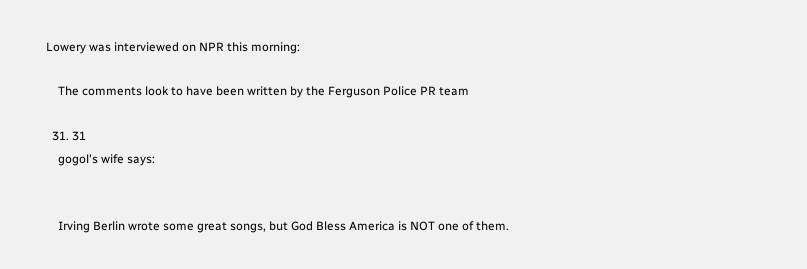Lowery was interviewed on NPR this morning:

    The comments look to have been written by the Ferguson Police PR team

  31. 31
    gogol's wife says:


    Irving Berlin wrote some great songs, but God Bless America is NOT one of them.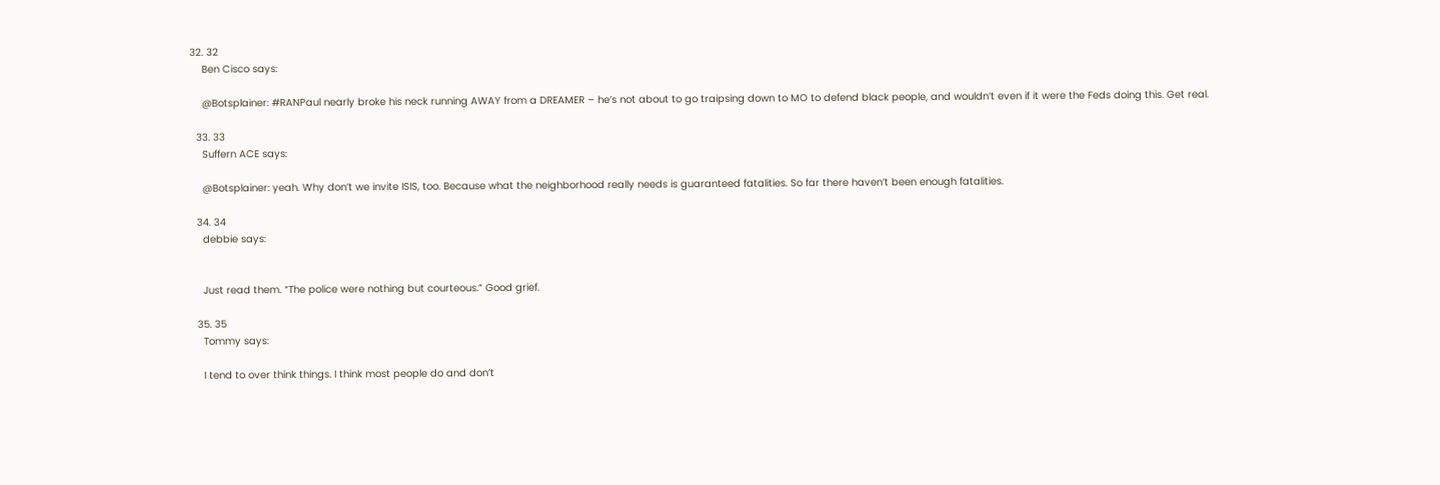32. 32
    Ben Cisco says:

    @Botsplainer: #RANPaul nearly broke his neck running AWAY from a DREAMER – he’s not about to go traipsing down to MO to defend black people, and wouldn’t even if it were the Feds doing this. Get real.

  33. 33
    Suffern ACE says:

    @Botsplainer: yeah. Why don’t we invite ISIS, too. Because what the neighborhood really needs is guaranteed fatalities. So far there haven’t been enough fatalities.

  34. 34
    debbie says:


    Just read them. “The police were nothing but courteous.” Good grief.

  35. 35
    Tommy says:

    I tend to over think things. I think most people do and don’t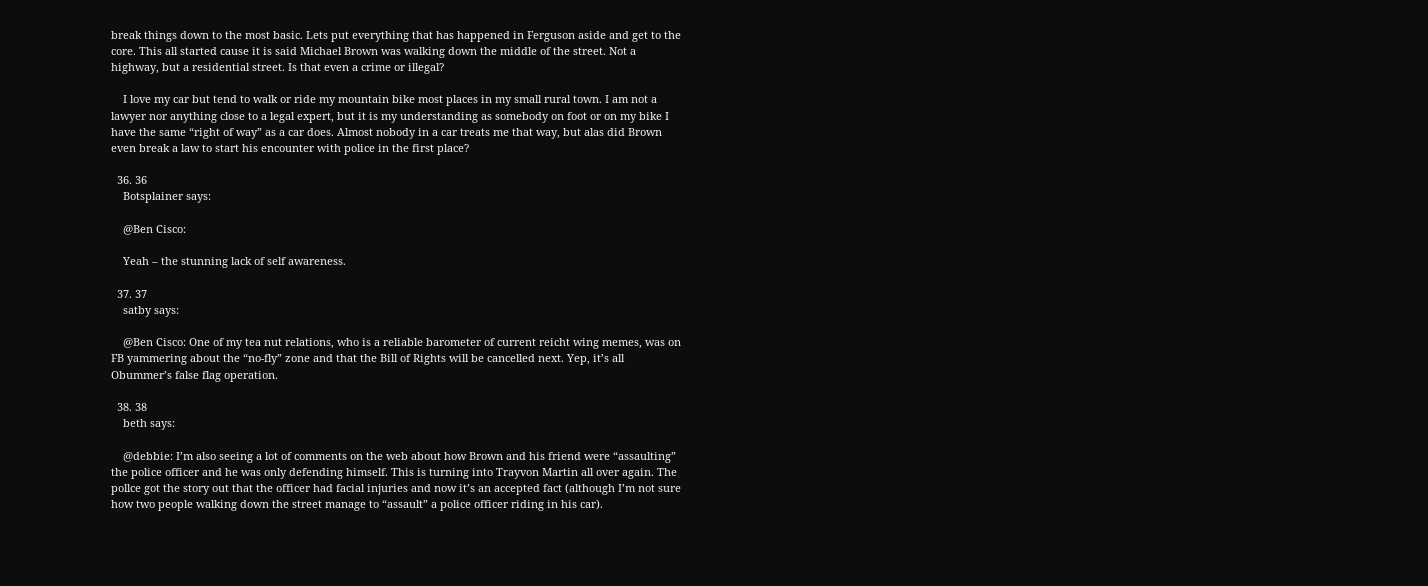break things down to the most basic. Lets put everything that has happened in Ferguson aside and get to the core. This all started cause it is said Michael Brown was walking down the middle of the street. Not a highway, but a residential street. Is that even a crime or illegal?

    I love my car but tend to walk or ride my mountain bike most places in my small rural town. I am not a lawyer nor anything close to a legal expert, but it is my understanding as somebody on foot or on my bike I have the same “right of way” as a car does. Almost nobody in a car treats me that way, but alas did Brown even break a law to start his encounter with police in the first place?

  36. 36
    Botsplainer says:

    @Ben Cisco:

    Yeah – the stunning lack of self awareness.

  37. 37
    satby says:

    @Ben Cisco: One of my tea nut relations, who is a reliable barometer of current reicht wing memes, was on FB yammering about the “no-fly” zone and that the Bill of Rights will be cancelled next. Yep, it’s all Obummer’s false flag operation.

  38. 38
    beth says:

    @debbie: I’m also seeing a lot of comments on the web about how Brown and his friend were “assaulting” the police officer and he was only defending himself. This is turning into Trayvon Martin all over again. The pollce got the story out that the officer had facial injuries and now it’s an accepted fact (although I’m not sure how two people walking down the street manage to “assault” a police officer riding in his car).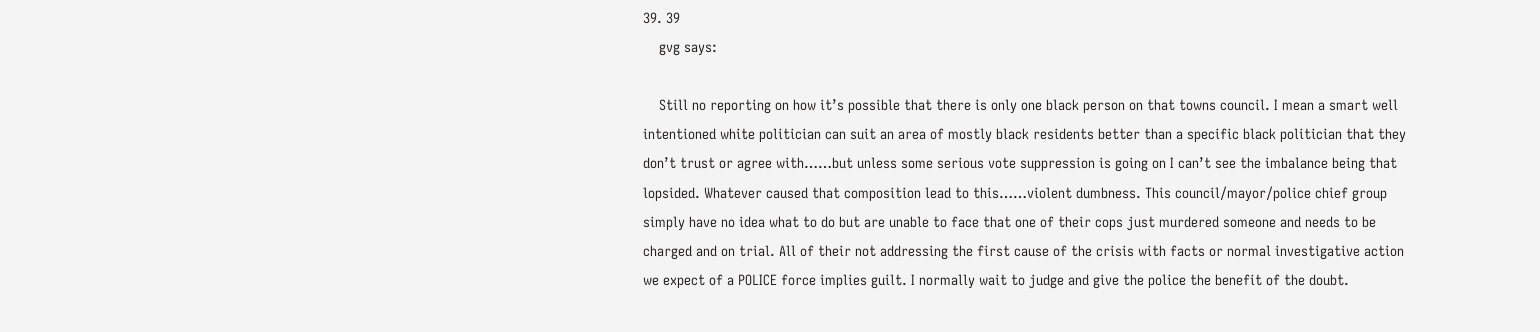39. 39
    gvg says:

    Still no reporting on how it’s possible that there is only one black person on that towns council. I mean a smart well intentioned white politician can suit an area of mostly black residents better than a specific black politician that they don’t trust or agree with……but unless some serious vote suppression is going on I can’t see the imbalance being that lopsided. Whatever caused that composition lead to this……violent dumbness. This council/mayor/police chief group simply have no idea what to do but are unable to face that one of their cops just murdered someone and needs to be charged and on trial. All of their not addressing the first cause of the crisis with facts or normal investigative action we expect of a POLICE force implies guilt. I normally wait to judge and give the police the benefit of the doubt.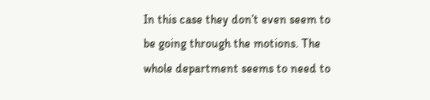In this case they don’t even seem to be going through the motions. The whole department seems to need to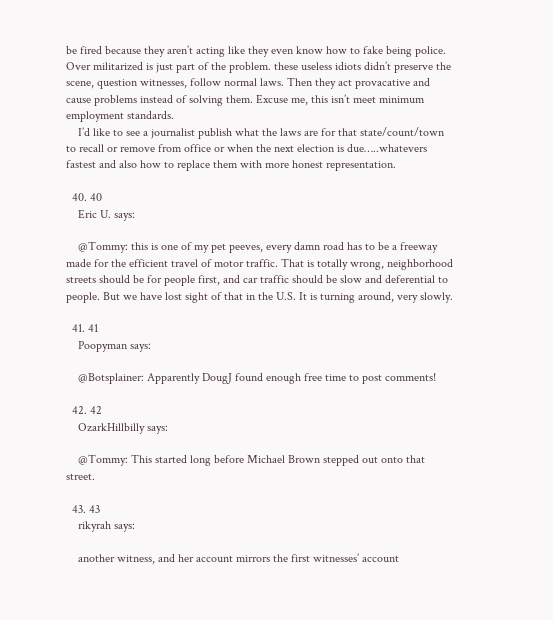be fired because they aren’t acting like they even know how to fake being police. Over militarized is just part of the problem. these useless idiots didn’t preserve the scene, question witnesses, follow normal laws. Then they act provacative and cause problems instead of solving them. Excuse me, this isn’t meet minimum employment standards.
    I’d like to see a journalist publish what the laws are for that state/count/town to recall or remove from office or when the next election is due…..whatevers fastest and also how to replace them with more honest representation.

  40. 40
    Eric U. says:

    @Tommy: this is one of my pet peeves, every damn road has to be a freeway made for the efficient travel of motor traffic. That is totally wrong, neighborhood streets should be for people first, and car traffic should be slow and deferential to people. But we have lost sight of that in the U.S. It is turning around, very slowly.

  41. 41
    Poopyman says:

    @Botsplainer: Apparently DougJ found enough free time to post comments!

  42. 42
    OzarkHillbilly says:

    @Tommy: This started long before Michael Brown stepped out onto that street.

  43. 43
    rikyrah says:

    another witness, and her account mirrors the first witnesses’ account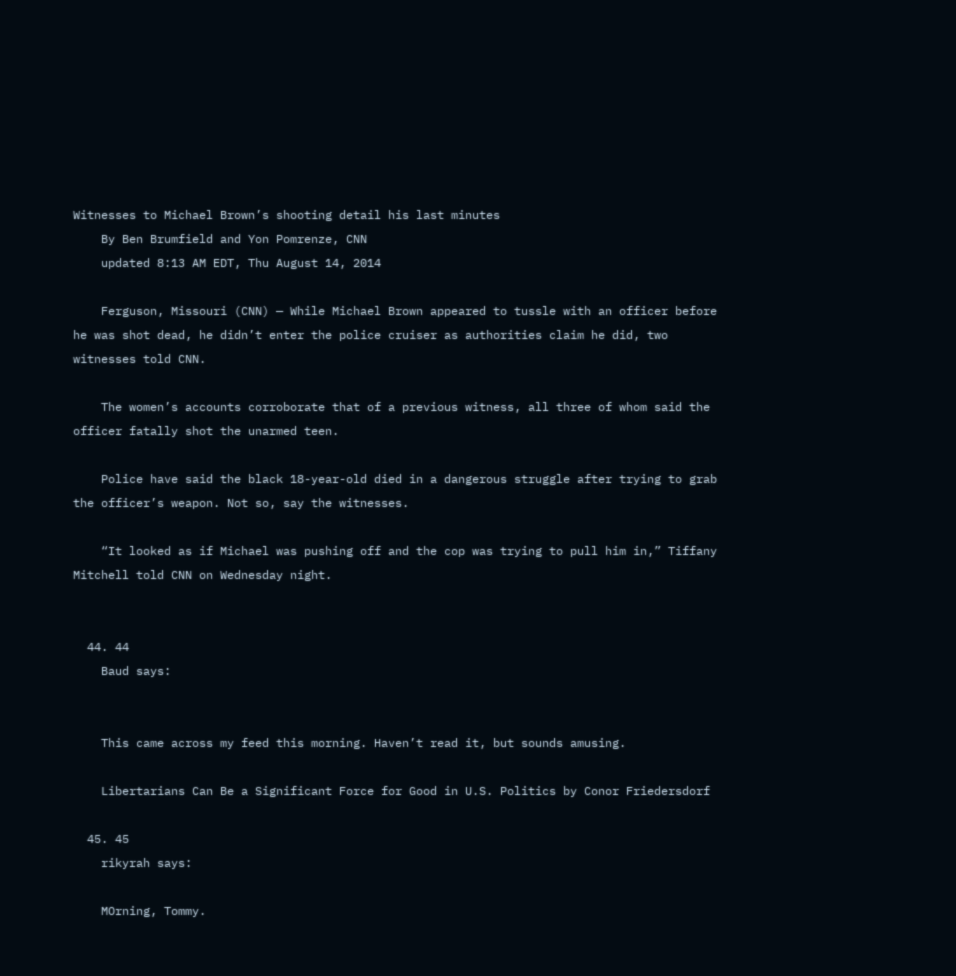Witnesses to Michael Brown’s shooting detail his last minutes
    By Ben Brumfield and Yon Pomrenze, CNN
    updated 8:13 AM EDT, Thu August 14, 2014

    Ferguson, Missouri (CNN) — While Michael Brown appeared to tussle with an officer before he was shot dead, he didn’t enter the police cruiser as authorities claim he did, two witnesses told CNN.

    The women’s accounts corroborate that of a previous witness, all three of whom said the officer fatally shot the unarmed teen.

    Police have said the black 18-year-old died in a dangerous struggle after trying to grab the officer’s weapon. Not so, say the witnesses.

    “It looked as if Michael was pushing off and the cop was trying to pull him in,” Tiffany Mitchell told CNN on Wednesday night.


  44. 44
    Baud says:


    This came across my feed this morning. Haven’t read it, but sounds amusing.

    Libertarians Can Be a Significant Force for Good in U.S. Politics by Conor Friedersdorf

  45. 45
    rikyrah says:

    MOrning, Tommy.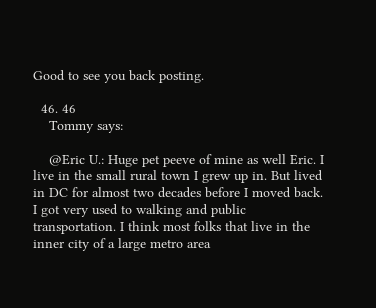Good to see you back posting.

  46. 46
    Tommy says:

    @Eric U.: Huge pet peeve of mine as well Eric. I live in the small rural town I grew up in. But lived in DC for almost two decades before I moved back. I got very used to walking and public transportation. I think most folks that live in the inner city of a large metro area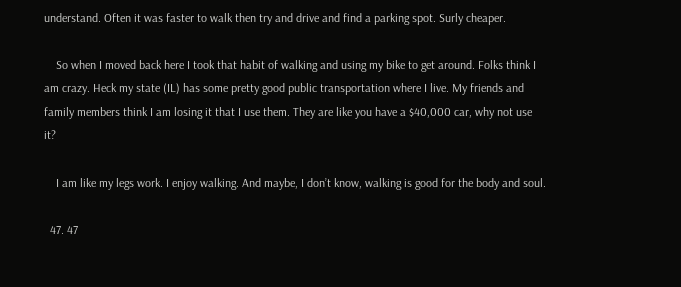understand. Often it was faster to walk then try and drive and find a parking spot. Surly cheaper.

    So when I moved back here I took that habit of walking and using my bike to get around. Folks think I am crazy. Heck my state (IL) has some pretty good public transportation where I live. My friends and family members think I am losing it that I use them. They are like you have a $40,000 car, why not use it?

    I am like my legs work. I enjoy walking. And maybe, I don’t know, walking is good for the body and soul.

  47. 47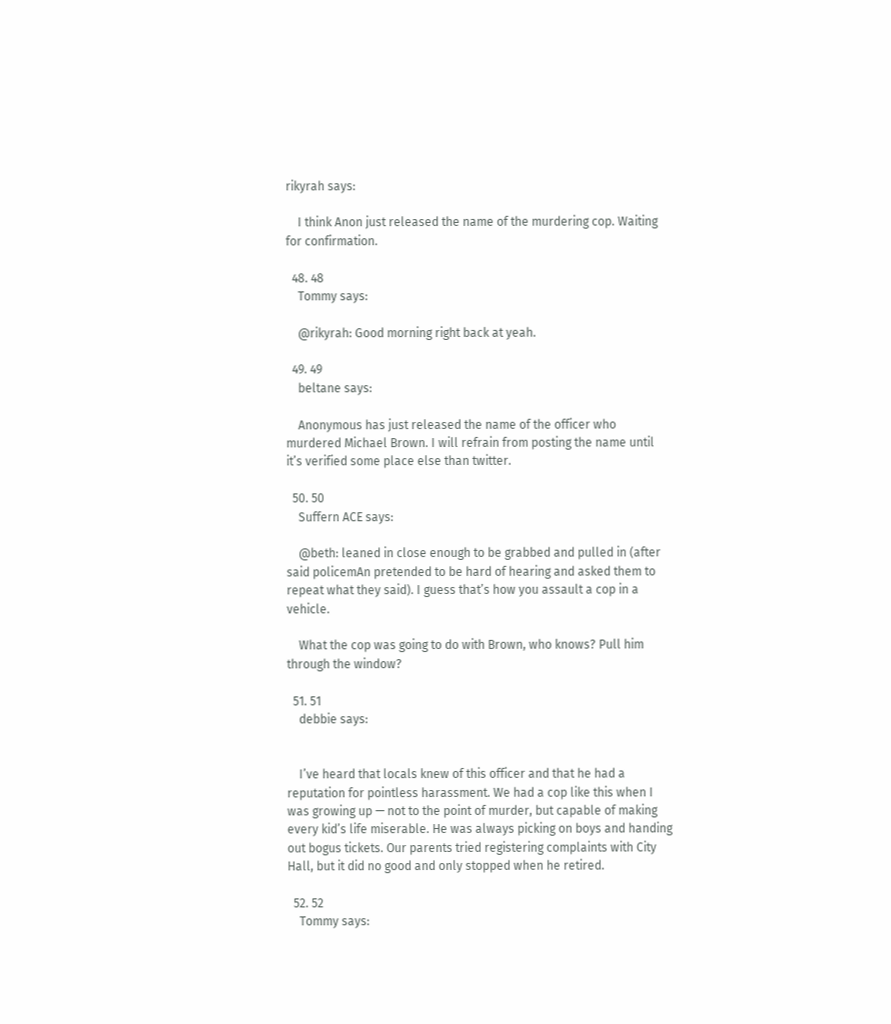rikyrah says:

    I think Anon just released the name of the murdering cop. Waiting for confirmation.

  48. 48
    Tommy says:

    @rikyrah: Good morning right back at yeah.

  49. 49
    beltane says:

    Anonymous has just released the name of the officer who murdered Michael Brown. I will refrain from posting the name until it’s verified some place else than twitter.

  50. 50
    Suffern ACE says:

    @beth: leaned in close enough to be grabbed and pulled in (after said policemAn pretended to be hard of hearing and asked them to repeat what they said). I guess that’s how you assault a cop in a vehicle.

    What the cop was going to do with Brown, who knows? Pull him through the window?

  51. 51
    debbie says:


    I’ve heard that locals knew of this officer and that he had a reputation for pointless harassment. We had a cop like this when I was growing up — not to the point of murder, but capable of making every kid’s life miserable. He was always picking on boys and handing out bogus tickets. Our parents tried registering complaints with City Hall, but it did no good and only stopped when he retired.

  52. 52
    Tommy says: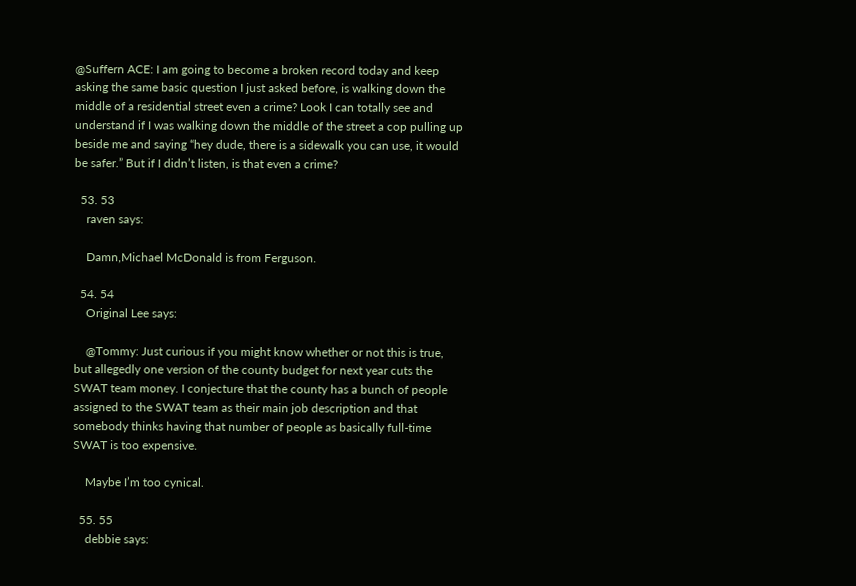@Suffern ACE: I am going to become a broken record today and keep asking the same basic question I just asked before, is walking down the middle of a residential street even a crime? Look I can totally see and understand if I was walking down the middle of the street a cop pulling up beside me and saying “hey dude, there is a sidewalk you can use, it would be safer.” But if I didn’t listen, is that even a crime?

  53. 53
    raven says:

    Damn,Michael McDonald is from Ferguson.

  54. 54
    Original Lee says:

    @Tommy: Just curious if you might know whether or not this is true, but allegedly one version of the county budget for next year cuts the SWAT team money. I conjecture that the county has a bunch of people assigned to the SWAT team as their main job description and that somebody thinks having that number of people as basically full-time SWAT is too expensive.

    Maybe I’m too cynical.

  55. 55
    debbie says: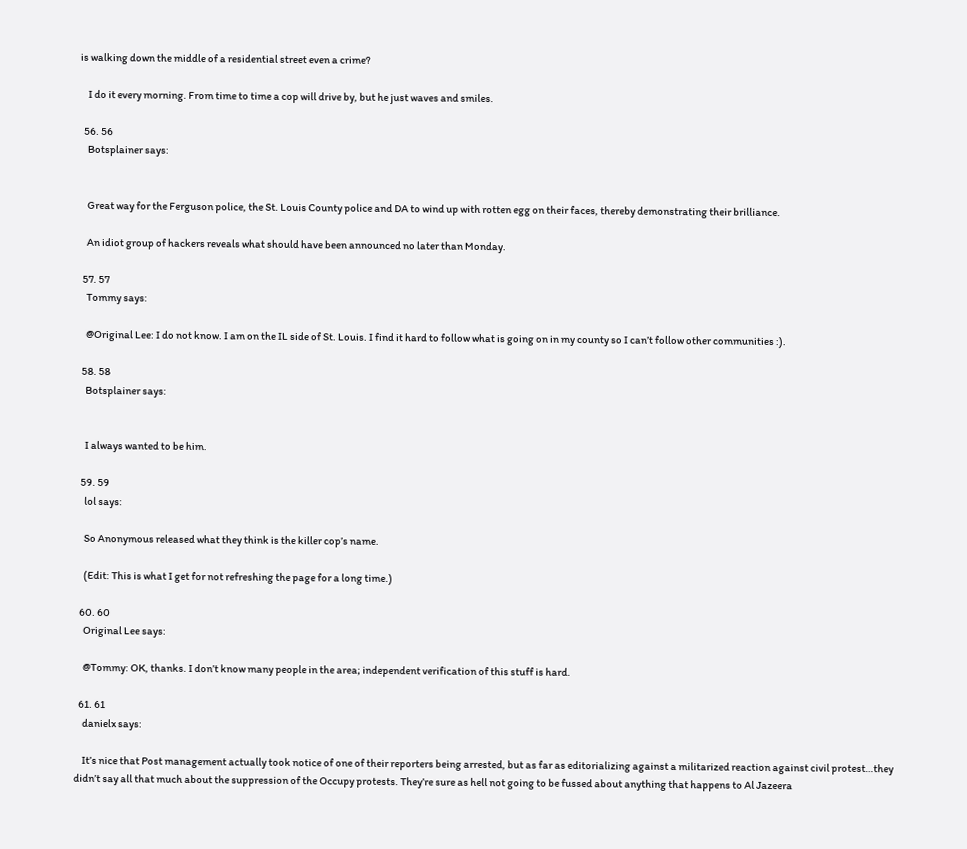is walking down the middle of a residential street even a crime?

    I do it every morning. From time to time a cop will drive by, but he just waves and smiles.

  56. 56
    Botsplainer says:


    Great way for the Ferguson police, the St. Louis County police and DA to wind up with rotten egg on their faces, thereby demonstrating their brilliance.

    An idiot group of hackers reveals what should have been announced no later than Monday.

  57. 57
    Tommy says:

    @Original Lee: I do not know. I am on the IL side of St. Louis. I find it hard to follow what is going on in my county so I can’t follow other communities :).

  58. 58
    Botsplainer says:


    I always wanted to be him.

  59. 59
    lol says:

    So Anonymous released what they think is the killer cop’s name.

    (Edit: This is what I get for not refreshing the page for a long time.)

  60. 60
    Original Lee says:

    @Tommy: OK, thanks. I don’t know many people in the area; independent verification of this stuff is hard.

  61. 61
    danielx says:

    It’s nice that Post management actually took notice of one of their reporters being arrested, but as far as editorializing against a militarized reaction against civil protest…they didn’t say all that much about the suppression of the Occupy protests. They’re sure as hell not going to be fussed about anything that happens to Al Jazeera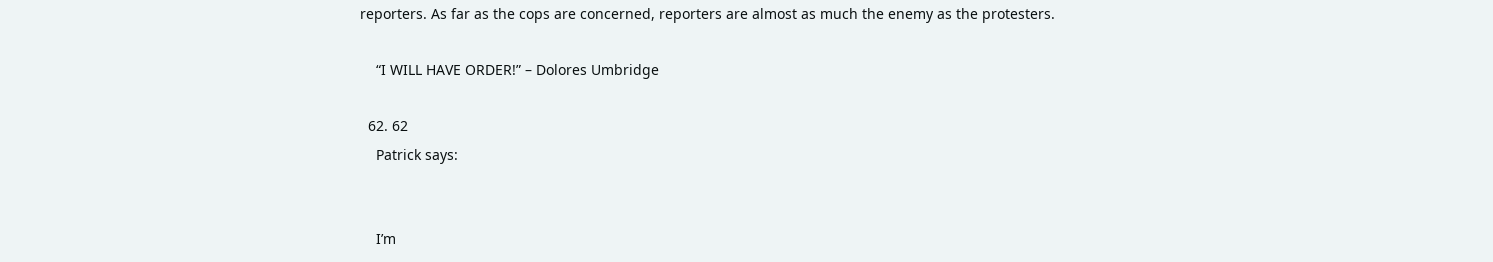reporters. As far as the cops are concerned, reporters are almost as much the enemy as the protesters.

    “I WILL HAVE ORDER!” – Dolores Umbridge

  62. 62
    Patrick says:


    I’m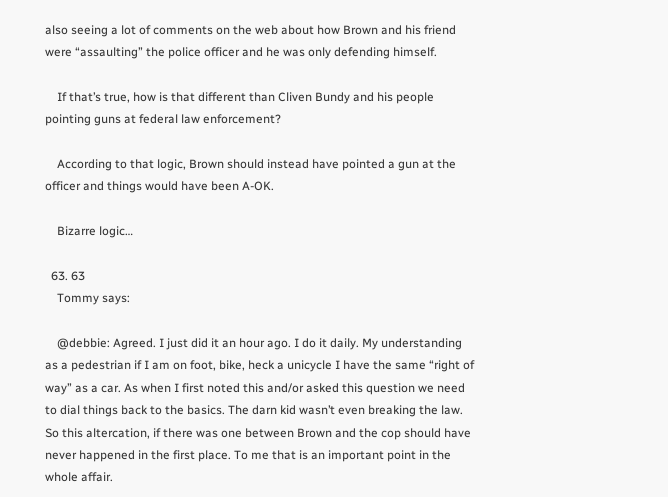also seeing a lot of comments on the web about how Brown and his friend were “assaulting” the police officer and he was only defending himself.

    If that’s true, how is that different than Cliven Bundy and his people pointing guns at federal law enforcement?

    According to that logic, Brown should instead have pointed a gun at the officer and things would have been A-OK.

    Bizarre logic…

  63. 63
    Tommy says:

    @debbie: Agreed. I just did it an hour ago. I do it daily. My understanding as a pedestrian if I am on foot, bike, heck a unicycle I have the same “right of way” as a car. As when I first noted this and/or asked this question we need to dial things back to the basics. The darn kid wasn’t even breaking the law. So this altercation, if there was one between Brown and the cop should have never happened in the first place. To me that is an important point in the whole affair.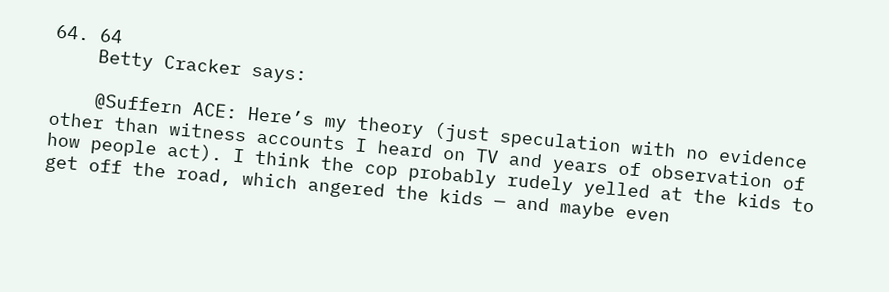64. 64
    Betty Cracker says:

    @Suffern ACE: Here’s my theory (just speculation with no evidence other than witness accounts I heard on TV and years of observation of how people act). I think the cop probably rudely yelled at the kids to get off the road, which angered the kids — and maybe even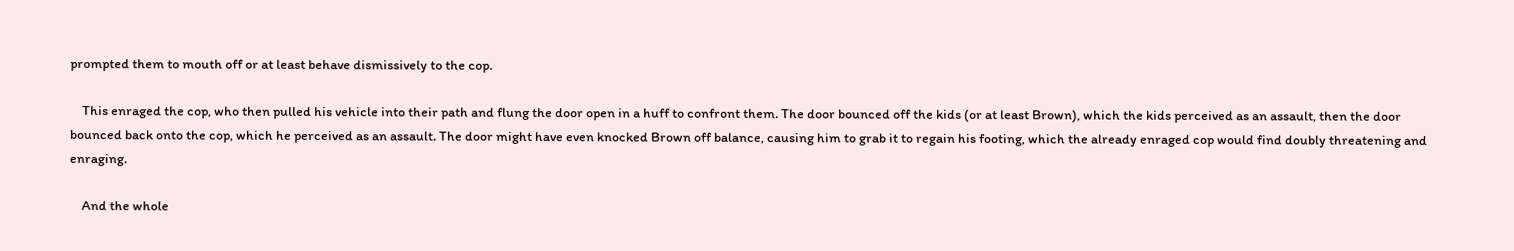prompted them to mouth off or at least behave dismissively to the cop.

    This enraged the cop, who then pulled his vehicle into their path and flung the door open in a huff to confront them. The door bounced off the kids (or at least Brown), which the kids perceived as an assault, then the door bounced back onto the cop, which he perceived as an assault. The door might have even knocked Brown off balance, causing him to grab it to regain his footing, which the already enraged cop would find doubly threatening and enraging.

    And the whole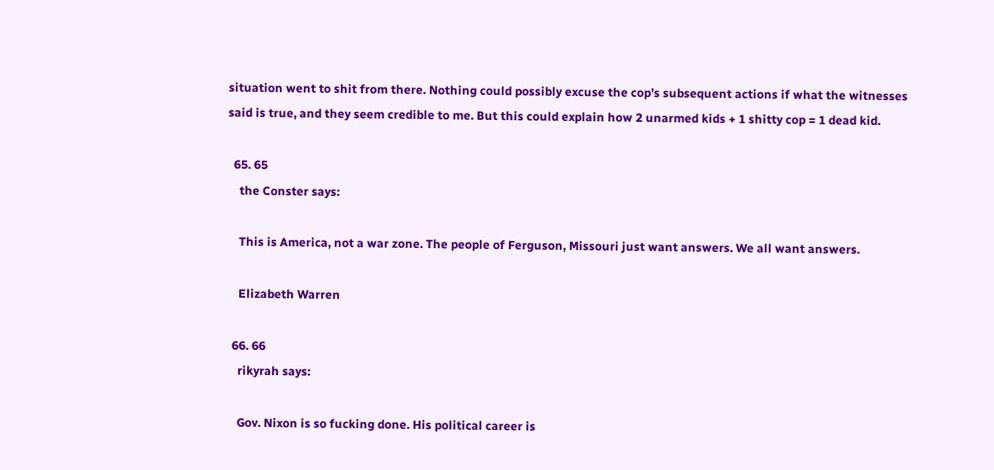situation went to shit from there. Nothing could possibly excuse the cop’s subsequent actions if what the witnesses said is true, and they seem credible to me. But this could explain how 2 unarmed kids + 1 shitty cop = 1 dead kid.

  65. 65
    the Conster says:

    This is America, not a war zone. The people of Ferguson, Missouri just want answers. We all want answers.

    Elizabeth Warren

  66. 66
    rikyrah says:

    Gov. Nixon is so fucking done. His political career is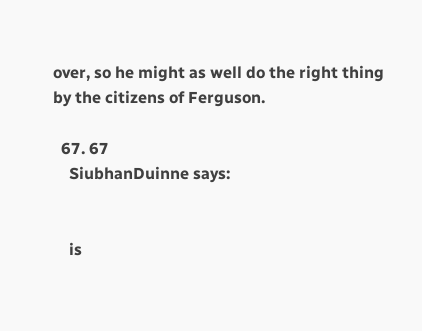over, so he might as well do the right thing by the citizens of Ferguson.

  67. 67
    SiubhanDuinne says:


    is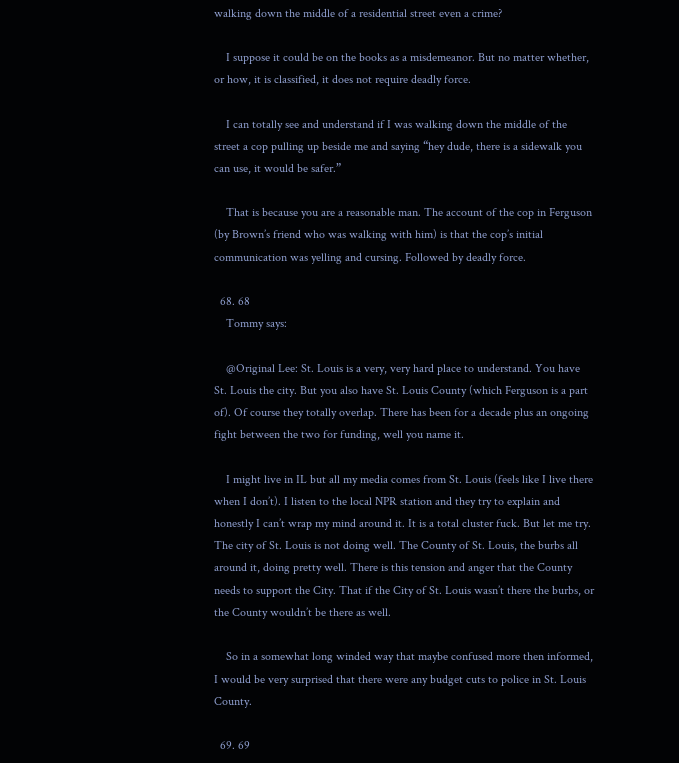walking down the middle of a residential street even a crime?

    I suppose it could be on the books as a misdemeanor. But no matter whether, or how, it is classified, it does not require deadly force.

    I can totally see and understand if I was walking down the middle of the street a cop pulling up beside me and saying “hey dude, there is a sidewalk you can use, it would be safer.”

    That is because you are a reasonable man. The account of the cop in Ferguson (by Brown’s friend who was walking with him) is that the cop’s initial communication was yelling and cursing. Followed by deadly force.

  68. 68
    Tommy says:

    @Original Lee: St. Louis is a very, very hard place to understand. You have St. Louis the city. But you also have St. Louis County (which Ferguson is a part of). Of course they totally overlap. There has been for a decade plus an ongoing fight between the two for funding, well you name it.

    I might live in IL but all my media comes from St. Louis (feels like I live there when I don’t). I listen to the local NPR station and they try to explain and honestly I can’t wrap my mind around it. It is a total cluster fuck. But let me try. The city of St. Louis is not doing well. The County of St. Louis, the burbs all around it, doing pretty well. There is this tension and anger that the County needs to support the City. That if the City of St. Louis wasn’t there the burbs, or the County wouldn’t be there as well.

    So in a somewhat long winded way that maybe confused more then informed, I would be very surprised that there were any budget cuts to police in St. Louis County.

  69. 69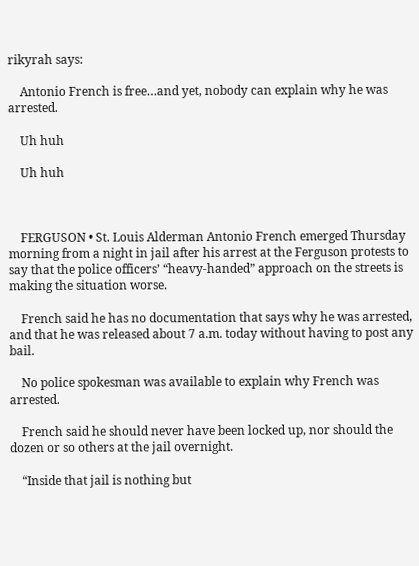rikyrah says:

    Antonio French is free…and yet, nobody can explain why he was arrested.

    Uh huh

    Uh huh



    FERGUSON • St. Louis Alderman Antonio French emerged Thursday morning from a night in jail after his arrest at the Ferguson protests to say that the police officers’ “heavy-handed” approach on the streets is making the situation worse.

    French said he has no documentation that says why he was arrested, and that he was released about 7 a.m. today without having to post any bail.

    No police spokesman was available to explain why French was arrested.

    French said he should never have been locked up, nor should the dozen or so others at the jail overnight.

    “Inside that jail is nothing but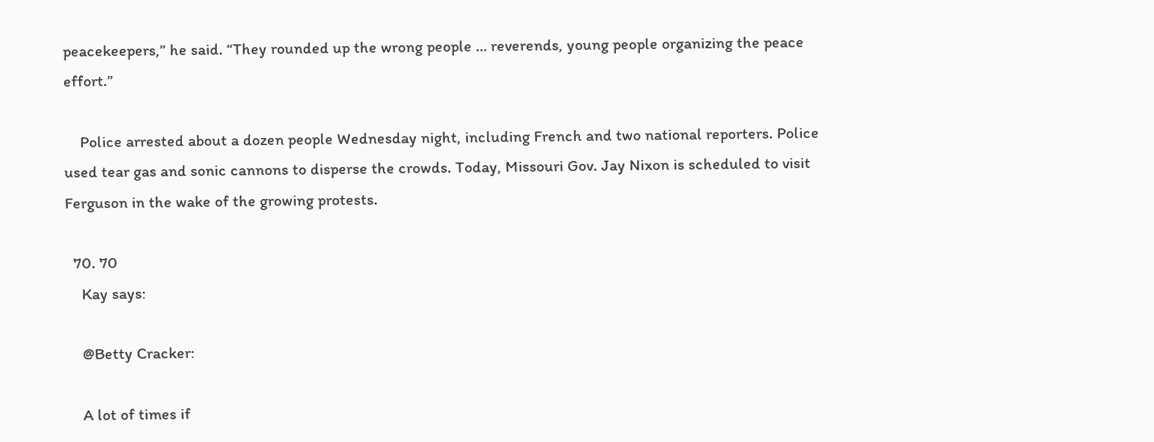peacekeepers,” he said. “They rounded up the wrong people … reverends, young people organizing the peace effort.”

    Police arrested about a dozen people Wednesday night, including French and two national reporters. Police used tear gas and sonic cannons to disperse the crowds. Today, Missouri Gov. Jay Nixon is scheduled to visit Ferguson in the wake of the growing protests.

  70. 70
    Kay says:

    @Betty Cracker:

    A lot of times if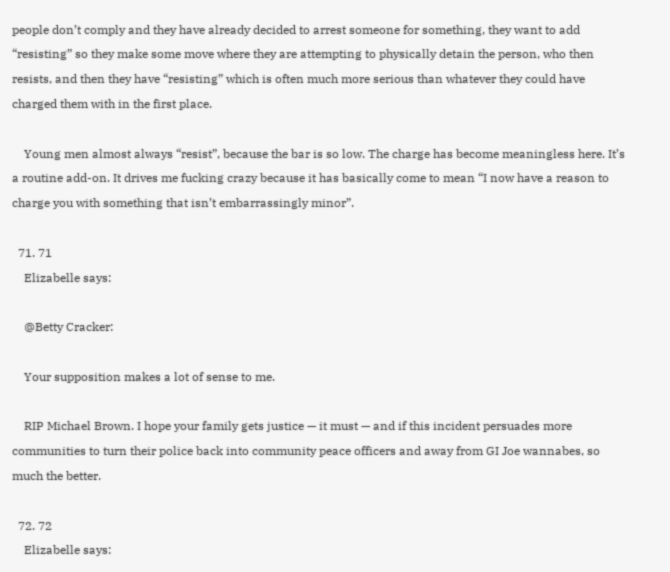people don’t comply and they have already decided to arrest someone for something, they want to add “resisting” so they make some move where they are attempting to physically detain the person, who then resists, and then they have “resisting” which is often much more serious than whatever they could have charged them with in the first place.

    Young men almost always “resist”, because the bar is so low. The charge has become meaningless here. It’s a routine add-on. It drives me fucking crazy because it has basically come to mean “I now have a reason to charge you with something that isn’t embarrassingly minor”.

  71. 71
    Elizabelle says:

    @Betty Cracker:

    Your supposition makes a lot of sense to me.

    RIP Michael Brown. I hope your family gets justice — it must — and if this incident persuades more communities to turn their police back into community peace officers and away from GI Joe wannabes, so much the better.

  72. 72
    Elizabelle says: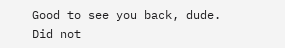Good to see you back, dude. Did not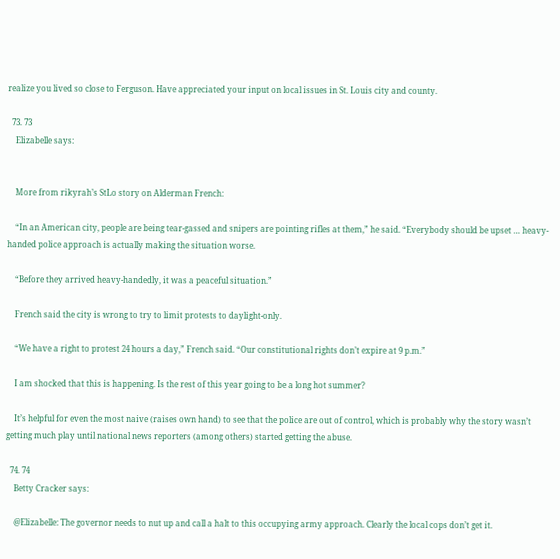realize you lived so close to Ferguson. Have appreciated your input on local issues in St. Louis city and county.

  73. 73
    Elizabelle says:


    More from rikyrah’s StLo story on Alderman French:

    “In an American city, people are being tear-gassed and snipers are pointing rifles at them,” he said. “Everybody should be upset … heavy-handed police approach is actually making the situation worse.

    “Before they arrived heavy-handedly, it was a peaceful situation.”

    French said the city is wrong to try to limit protests to daylight-only.

    “We have a right to protest 24 hours a day,” French said. “Our constitutional rights don’t expire at 9 p.m.”

    I am shocked that this is happening. Is the rest of this year going to be a long hot summer?

    It’s helpful for even the most naive (raises own hand) to see that the police are out of control, which is probably why the story wasn’t getting much play until national news reporters (among others) started getting the abuse.

  74. 74
    Betty Cracker says:

    @Elizabelle: The governor needs to nut up and call a halt to this occupying army approach. Clearly the local cops don’t get it.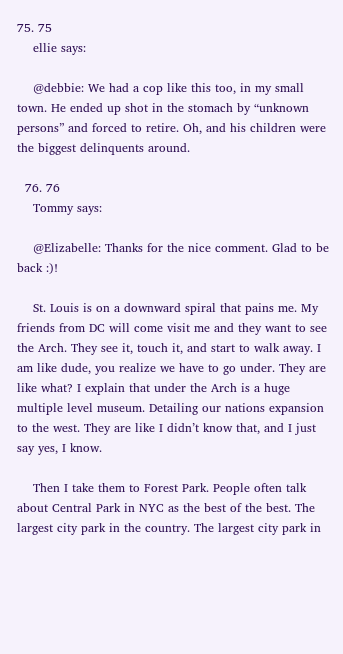75. 75
    ellie says:

    @debbie: We had a cop like this too, in my small town. He ended up shot in the stomach by “unknown persons” and forced to retire. Oh, and his children were the biggest delinquents around.

  76. 76
    Tommy says:

    @Elizabelle: Thanks for the nice comment. Glad to be back :)!

    St. Louis is on a downward spiral that pains me. My friends from DC will come visit me and they want to see the Arch. They see it, touch it, and start to walk away. I am like dude, you realize we have to go under. They are like what? I explain that under the Arch is a huge multiple level museum. Detailing our nations expansion to the west. They are like I didn’t know that, and I just say yes, I know.

    Then I take them to Forest Park. People often talk about Central Park in NYC as the best of the best. The largest city park in the country. The largest city park in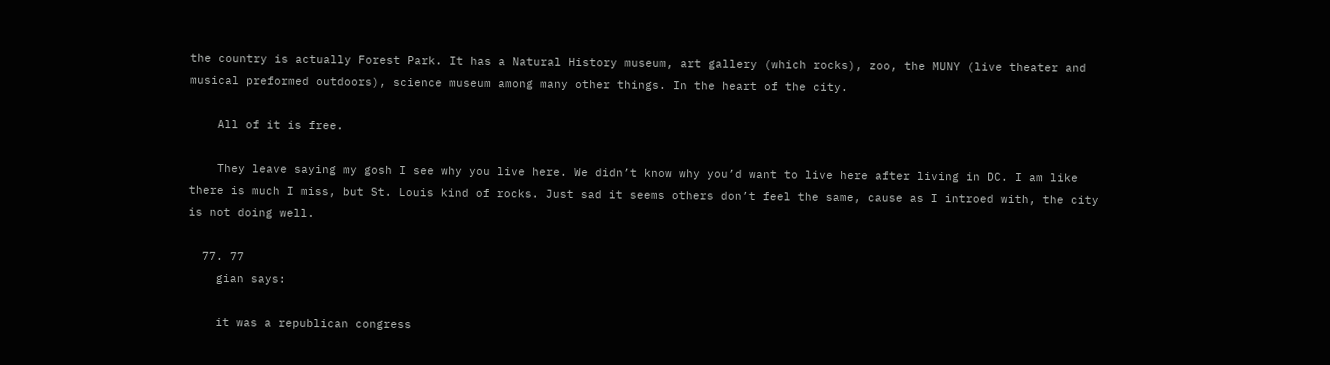the country is actually Forest Park. It has a Natural History museum, art gallery (which rocks), zoo, the MUNY (live theater and musical preformed outdoors), science museum among many other things. In the heart of the city.

    All of it is free.

    They leave saying my gosh I see why you live here. We didn’t know why you’d want to live here after living in DC. I am like there is much I miss, but St. Louis kind of rocks. Just sad it seems others don’t feel the same, cause as I introed with, the city is not doing well.

  77. 77
    gian says:

    it was a republican congress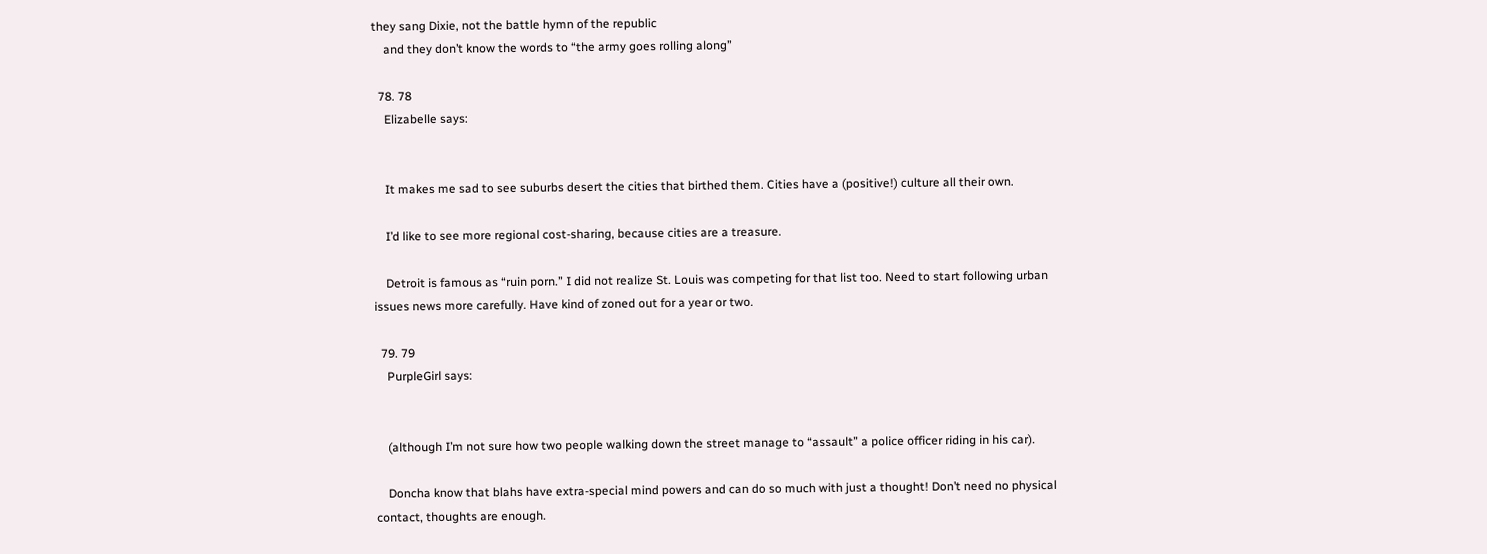they sang Dixie, not the battle hymn of the republic
    and they don’t know the words to “the army goes rolling along”

  78. 78
    Elizabelle says:


    It makes me sad to see suburbs desert the cities that birthed them. Cities have a (positive!) culture all their own.

    I’d like to see more regional cost-sharing, because cities are a treasure.

    Detroit is famous as “ruin porn.” I did not realize St. Louis was competing for that list too. Need to start following urban issues news more carefully. Have kind of zoned out for a year or two.

  79. 79
    PurpleGirl says:


    (although I’m not sure how two people walking down the street manage to “assault” a police officer riding in his car).

    Doncha know that blahs have extra-special mind powers and can do so much with just a thought! Don’t need no physical contact, thoughts are enough.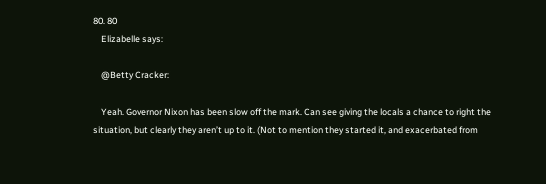80. 80
    Elizabelle says:

    @Betty Cracker:

    Yeah. Governor Nixon has been slow off the mark. Can see giving the locals a chance to right the situation, but clearly they aren’t up to it. (Not to mention they started it, and exacerbated from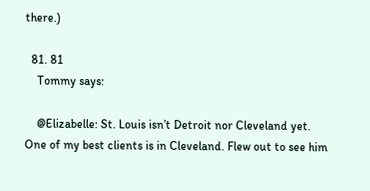there.)

  81. 81
    Tommy says:

    @Elizabelle: St. Louis isn’t Detroit nor Cleveland yet. One of my best clients is in Cleveland. Flew out to see him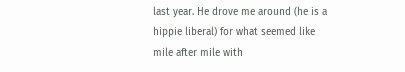last year. He drove me around (he is a hippie liberal) for what seemed like mile after mile with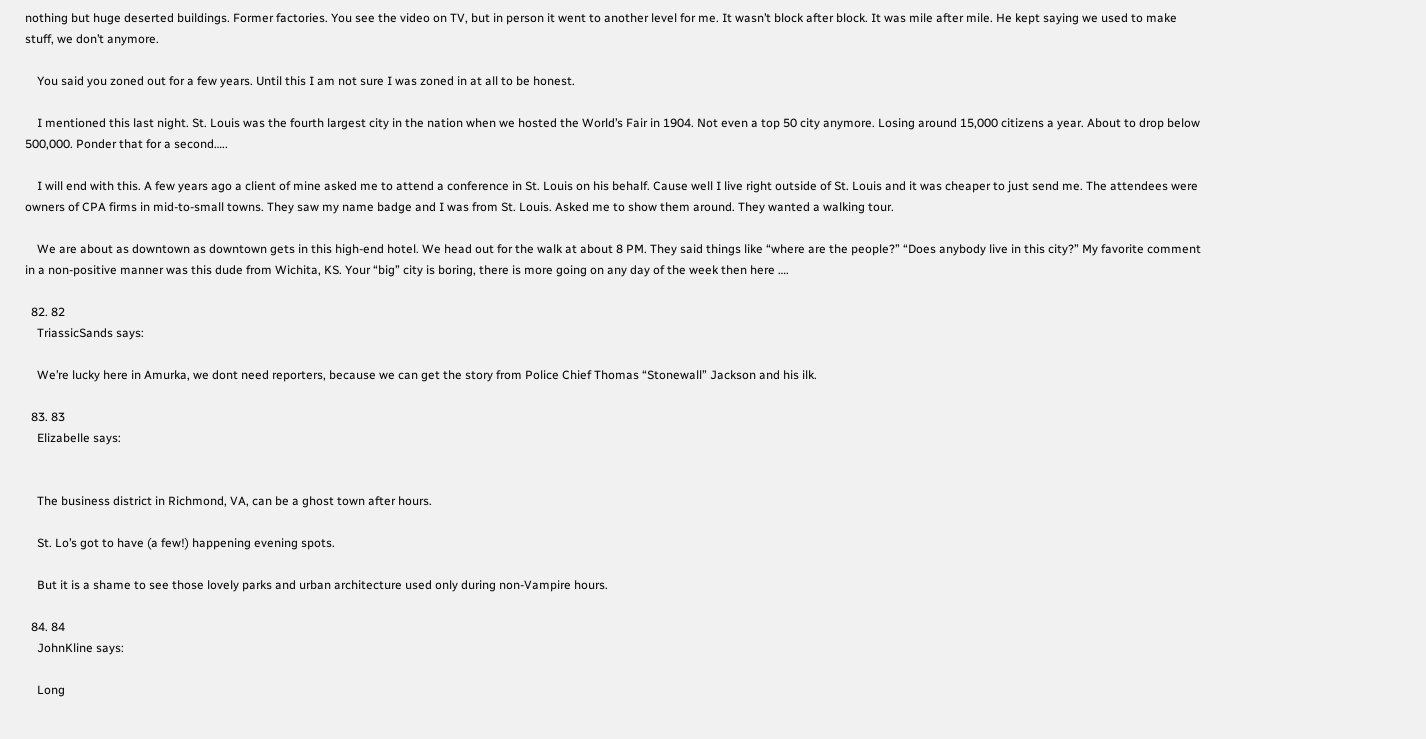nothing but huge deserted buildings. Former factories. You see the video on TV, but in person it went to another level for me. It wasn’t block after block. It was mile after mile. He kept saying we used to make stuff, we don’t anymore.

    You said you zoned out for a few years. Until this I am not sure I was zoned in at all to be honest.

    I mentioned this last night. St. Louis was the fourth largest city in the nation when we hosted the World’s Fair in 1904. Not even a top 50 city anymore. Losing around 15,000 citizens a year. About to drop below 500,000. Ponder that for a second…..

    I will end with this. A few years ago a client of mine asked me to attend a conference in St. Louis on his behalf. Cause well I live right outside of St. Louis and it was cheaper to just send me. The attendees were owners of CPA firms in mid-to-small towns. They saw my name badge and I was from St. Louis. Asked me to show them around. They wanted a walking tour.

    We are about as downtown as downtown gets in this high-end hotel. We head out for the walk at about 8 PM. They said things like “where are the people?” “Does anybody live in this city?” My favorite comment in a non-positive manner was this dude from Wichita, KS. Your “big” city is boring, there is more going on any day of the week then here ….

  82. 82
    TriassicSands says:

    We’re lucky here in Amurka, we dont need reporters, because we can get the story from Police Chief Thomas “Stonewall” Jackson and his ilk.

  83. 83
    Elizabelle says:


    The business district in Richmond, VA, can be a ghost town after hours.

    St. Lo’s got to have (a few!) happening evening spots.

    But it is a shame to see those lovely parks and urban architecture used only during non-Vampire hours.

  84. 84
    JohnKline says:

    Long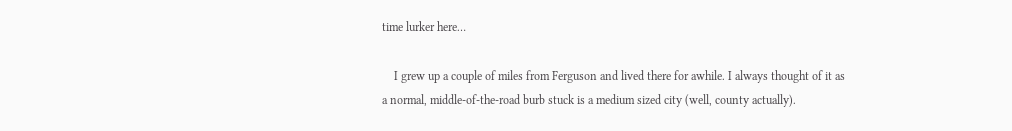time lurker here…

    I grew up a couple of miles from Ferguson and lived there for awhile. I always thought of it as a normal, middle-of-the-road burb stuck is a medium sized city (well, county actually).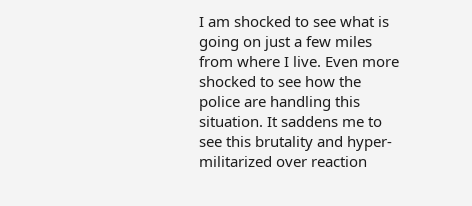I am shocked to see what is going on just a few miles from where I live. Even more shocked to see how the police are handling this situation. It saddens me to see this brutality and hyper-militarized over reaction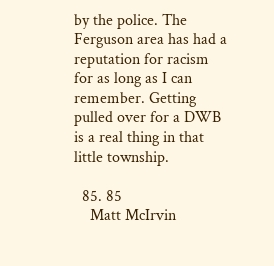by the police. The Ferguson area has had a reputation for racism for as long as I can remember. Getting pulled over for a DWB is a real thing in that little township.

  85. 85
    Matt McIrvin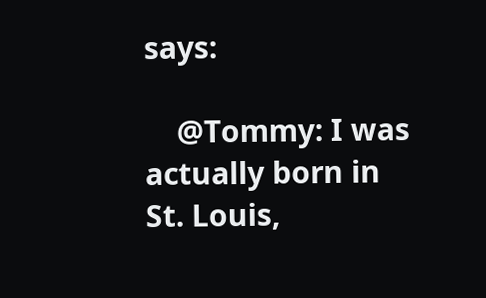says:

    @Tommy: I was actually born in St. Louis,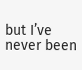but I’ve never been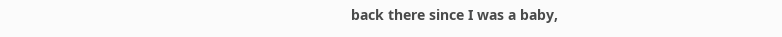back there since I was a baby,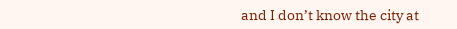and I don’t know the city at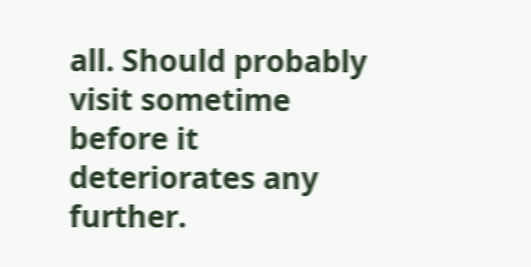all. Should probably visit sometime before it deteriorates any further.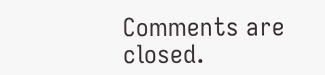Comments are closed.